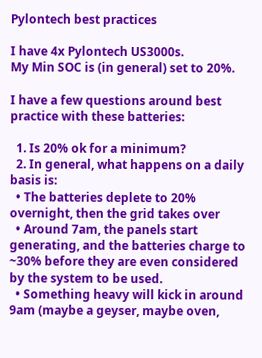Pylontech best practices

I have 4x Pylontech US3000s.
My Min SOC is (in general) set to 20%.

I have a few questions around best practice with these batteries:

  1. Is 20% ok for a minimum?
  2. In general, what happens on a daily basis is:
  • The batteries deplete to 20% overnight, then the grid takes over
  • Around 7am, the panels start generating, and the batteries charge to ~30% before they are even considered by the system to be used.
  • Something heavy will kick in around 9am (maybe a geyser, maybe oven,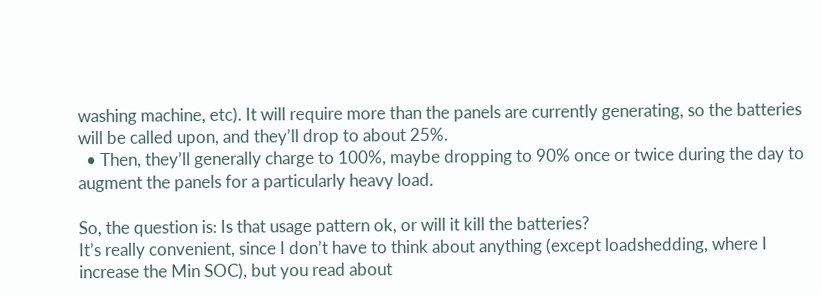washing machine, etc). It will require more than the panels are currently generating, so the batteries will be called upon, and they’ll drop to about 25%.
  • Then, they’ll generally charge to 100%, maybe dropping to 90% once or twice during the day to augment the panels for a particularly heavy load.

So, the question is: Is that usage pattern ok, or will it kill the batteries?
It’s really convenient, since I don’t have to think about anything (except loadshedding, where I increase the Min SOC), but you read about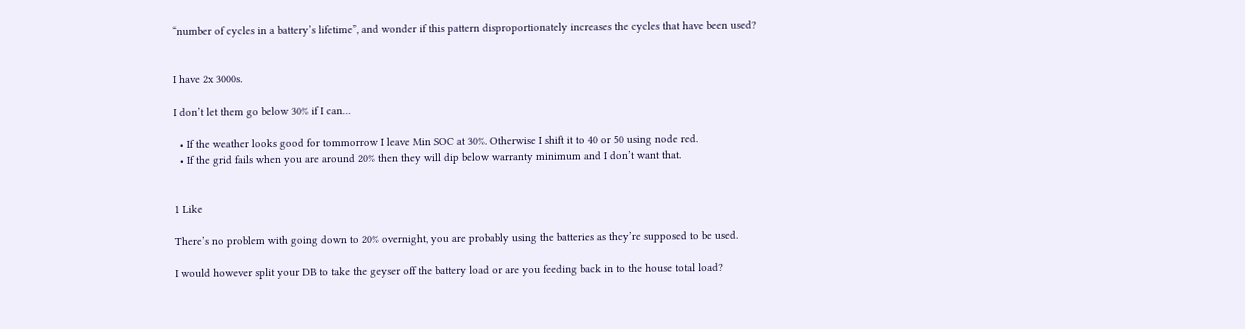“number of cycles in a battery’s lifetime”, and wonder if this pattern disproportionately increases the cycles that have been used?


I have 2x 3000s.

I don’t let them go below 30% if I can…

  • If the weather looks good for tommorrow I leave Min SOC at 30%. Otherwise I shift it to 40 or 50 using node red.
  • If the grid fails when you are around 20% then they will dip below warranty minimum and I don’t want that.


1 Like

There’s no problem with going down to 20% overnight, you are probably using the batteries as they’re supposed to be used.

I would however split your DB to take the geyser off the battery load or are you feeding back in to the house total load?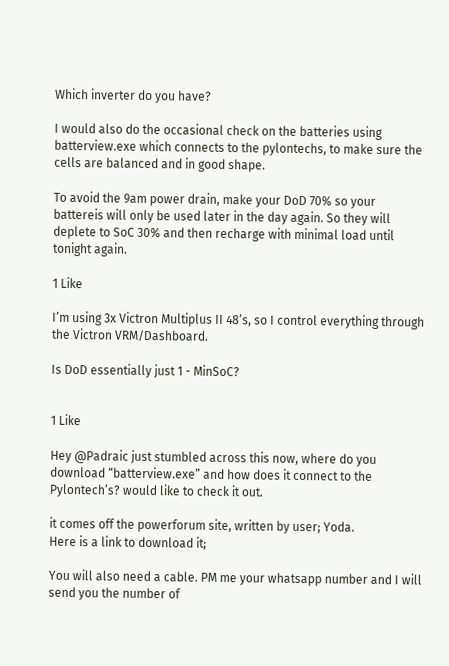Which inverter do you have?

I would also do the occasional check on the batteries using batterview.exe which connects to the pylontechs, to make sure the cells are balanced and in good shape.

To avoid the 9am power drain, make your DoD 70% so your battereis will only be used later in the day again. So they will deplete to SoC 30% and then recharge with minimal load until tonight again.

1 Like

I’m using 3x Victron Multiplus II 48’s, so I control everything through the Victron VRM/Dashboard.

Is DoD essentially just 1 - MinSoC?


1 Like

Hey @Padraic just stumbled across this now, where do you download “batterview.exe” and how does it connect to the Pylontech’s? would like to check it out.

it comes off the powerforum site, written by user; Yoda.
Here is a link to download it;

You will also need a cable. PM me your whatsapp number and I will send you the number of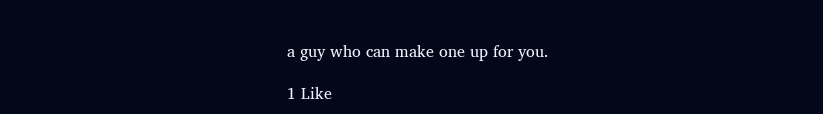a guy who can make one up for you.

1 Like